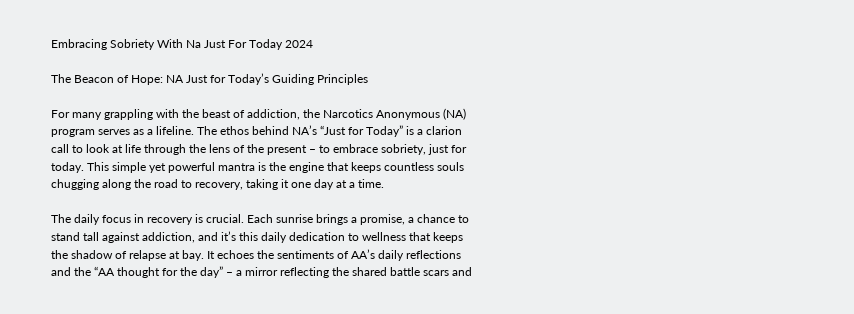Embracing Sobriety With Na Just For Today 2024

The Beacon of Hope: NA Just for Today’s Guiding Principles

For many grappling with the beast of addiction, the Narcotics Anonymous (NA) program serves as a lifeline. The ethos behind NA’s “Just for Today” is a clarion call to look at life through the lens of the present – to embrace sobriety, just for today. This simple yet powerful mantra is the engine that keeps countless souls chugging along the road to recovery, taking it one day at a time.

The daily focus in recovery is crucial. Each sunrise brings a promise, a chance to stand tall against addiction, and it’s this daily dedication to wellness that keeps the shadow of relapse at bay. It echoes the sentiments of AA’s daily reflections and the “AA thought for the day” – a mirror reflecting the shared battle scars and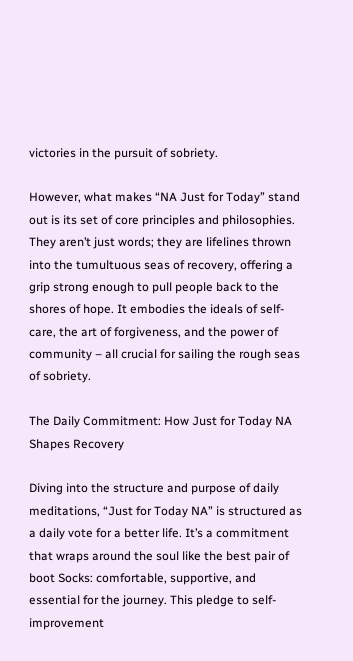victories in the pursuit of sobriety.

However, what makes “NA Just for Today” stand out is its set of core principles and philosophies. They aren’t just words; they are lifelines thrown into the tumultuous seas of recovery, offering a grip strong enough to pull people back to the shores of hope. It embodies the ideals of self-care, the art of forgiveness, and the power of community – all crucial for sailing the rough seas of sobriety.

The Daily Commitment: How Just for Today NA Shapes Recovery

Diving into the structure and purpose of daily meditations, “Just for Today NA” is structured as a daily vote for a better life. It’s a commitment that wraps around the soul like the best pair of boot Socks: comfortable, supportive, and essential for the journey. This pledge to self-improvement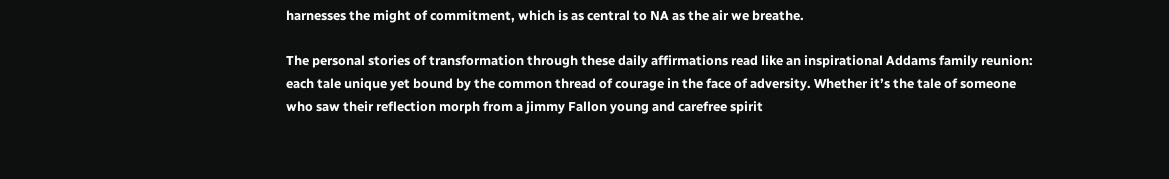harnesses the might of commitment, which is as central to NA as the air we breathe.

The personal stories of transformation through these daily affirmations read like an inspirational Addams family reunion: each tale unique yet bound by the common thread of courage in the face of adversity. Whether it’s the tale of someone who saw their reflection morph from a jimmy Fallon young and carefree spirit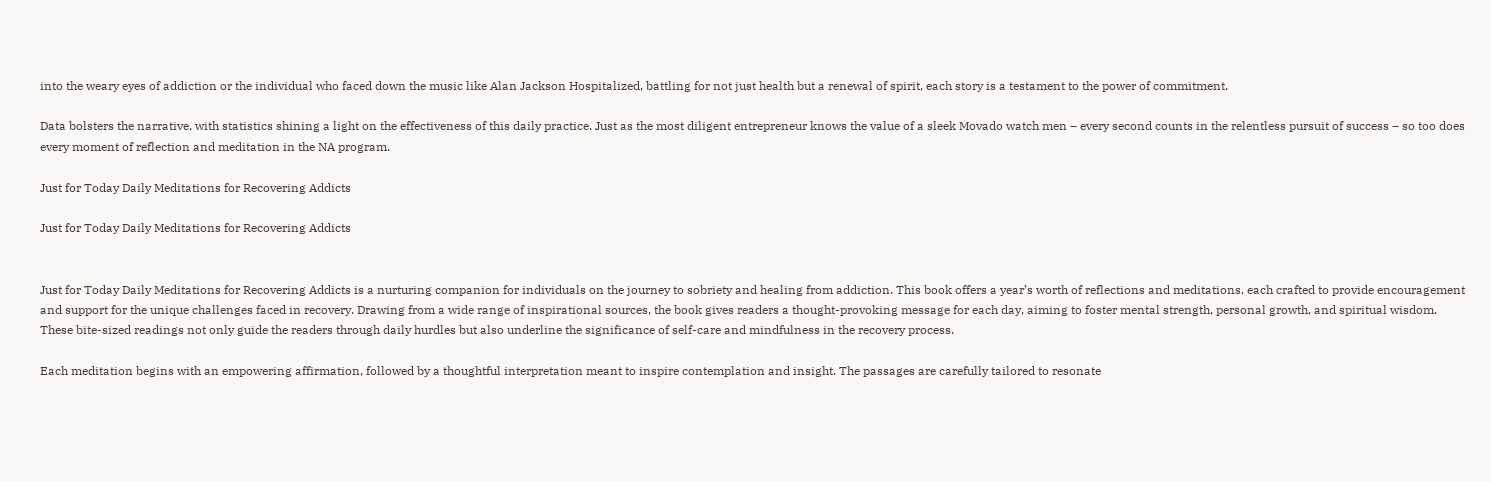into the weary eyes of addiction or the individual who faced down the music like Alan Jackson Hospitalized, battling for not just health but a renewal of spirit, each story is a testament to the power of commitment.

Data bolsters the narrative, with statistics shining a light on the effectiveness of this daily practice. Just as the most diligent entrepreneur knows the value of a sleek Movado watch men – every second counts in the relentless pursuit of success – so too does every moment of reflection and meditation in the NA program.

Just for Today Daily Meditations for Recovering Addicts

Just for Today Daily Meditations for Recovering Addicts


Just for Today Daily Meditations for Recovering Addicts is a nurturing companion for individuals on the journey to sobriety and healing from addiction. This book offers a year’s worth of reflections and meditations, each crafted to provide encouragement and support for the unique challenges faced in recovery. Drawing from a wide range of inspirational sources, the book gives readers a thought-provoking message for each day, aiming to foster mental strength, personal growth, and spiritual wisdom. These bite-sized readings not only guide the readers through daily hurdles but also underline the significance of self-care and mindfulness in the recovery process.

Each meditation begins with an empowering affirmation, followed by a thoughtful interpretation meant to inspire contemplation and insight. The passages are carefully tailored to resonate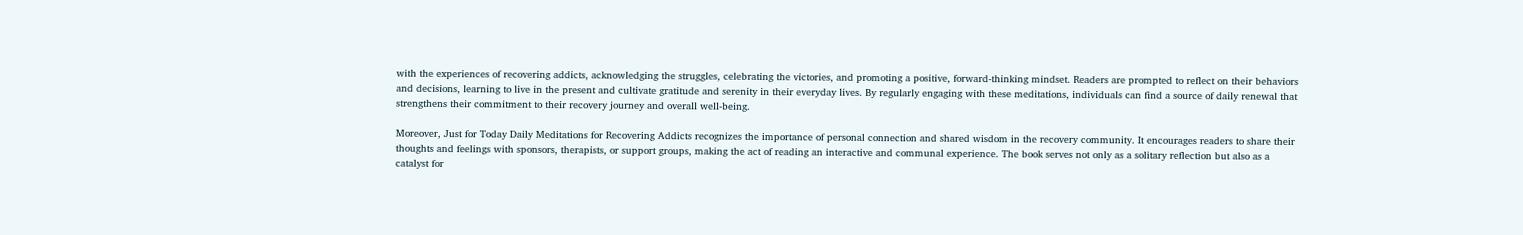with the experiences of recovering addicts, acknowledging the struggles, celebrating the victories, and promoting a positive, forward-thinking mindset. Readers are prompted to reflect on their behaviors and decisions, learning to live in the present and cultivate gratitude and serenity in their everyday lives. By regularly engaging with these meditations, individuals can find a source of daily renewal that strengthens their commitment to their recovery journey and overall well-being.

Moreover, Just for Today Daily Meditations for Recovering Addicts recognizes the importance of personal connection and shared wisdom in the recovery community. It encourages readers to share their thoughts and feelings with sponsors, therapists, or support groups, making the act of reading an interactive and communal experience. The book serves not only as a solitary reflection but also as a catalyst for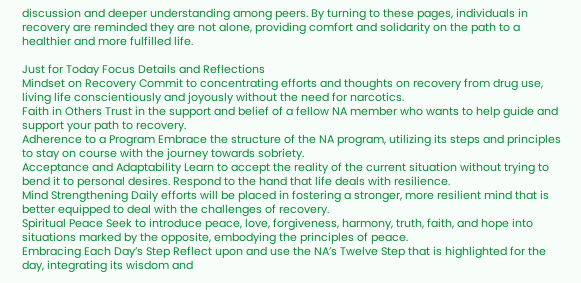discussion and deeper understanding among peers. By turning to these pages, individuals in recovery are reminded they are not alone, providing comfort and solidarity on the path to a healthier and more fulfilled life.

Just for Today Focus Details and Reflections
Mindset on Recovery Commit to concentrating efforts and thoughts on recovery from drug use, living life conscientiously and joyously without the need for narcotics.
Faith in Others Trust in the support and belief of a fellow NA member who wants to help guide and support your path to recovery.
Adherence to a Program Embrace the structure of the NA program, utilizing its steps and principles to stay on course with the journey towards sobriety.
Acceptance and Adaptability Learn to accept the reality of the current situation without trying to bend it to personal desires. Respond to the hand that life deals with resilience.
Mind Strengthening Daily efforts will be placed in fostering a stronger, more resilient mind that is better equipped to deal with the challenges of recovery.
Spiritual Peace Seek to introduce peace, love, forgiveness, harmony, truth, faith, and hope into situations marked by the opposite, embodying the principles of peace.
Embracing Each Day’s Step Reflect upon and use the NA’s Twelve Step that is highlighted for the day, integrating its wisdom and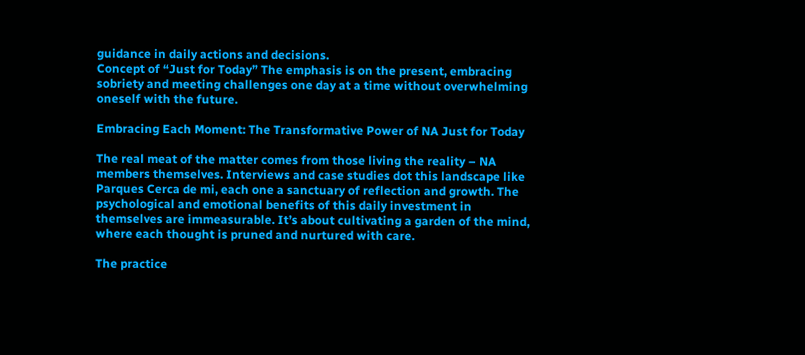guidance in daily actions and decisions.
Concept of “Just for Today” The emphasis is on the present, embracing sobriety and meeting challenges one day at a time without overwhelming oneself with the future.

Embracing Each Moment: The Transformative Power of NA Just for Today

The real meat of the matter comes from those living the reality – NA members themselves. Interviews and case studies dot this landscape like Parques Cerca de mi, each one a sanctuary of reflection and growth. The psychological and emotional benefits of this daily investment in themselves are immeasurable. It’s about cultivating a garden of the mind, where each thought is pruned and nurtured with care.

The practice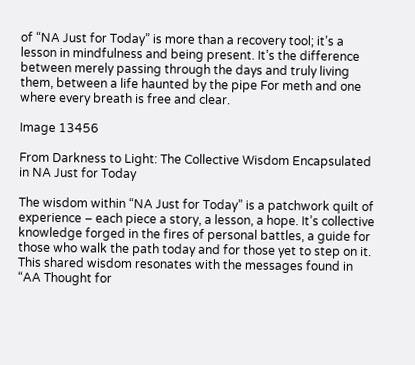of “NA Just for Today” is more than a recovery tool; it’s a lesson in mindfulness and being present. It’s the difference between merely passing through the days and truly living them, between a life haunted by the pipe For meth and one where every breath is free and clear.

Image 13456

From Darkness to Light: The Collective Wisdom Encapsulated in NA Just for Today

The wisdom within “NA Just for Today” is a patchwork quilt of experience – each piece a story, a lesson, a hope. It’s collective knowledge forged in the fires of personal battles, a guide for those who walk the path today and for those yet to step on it. This shared wisdom resonates with the messages found in “AA Thought for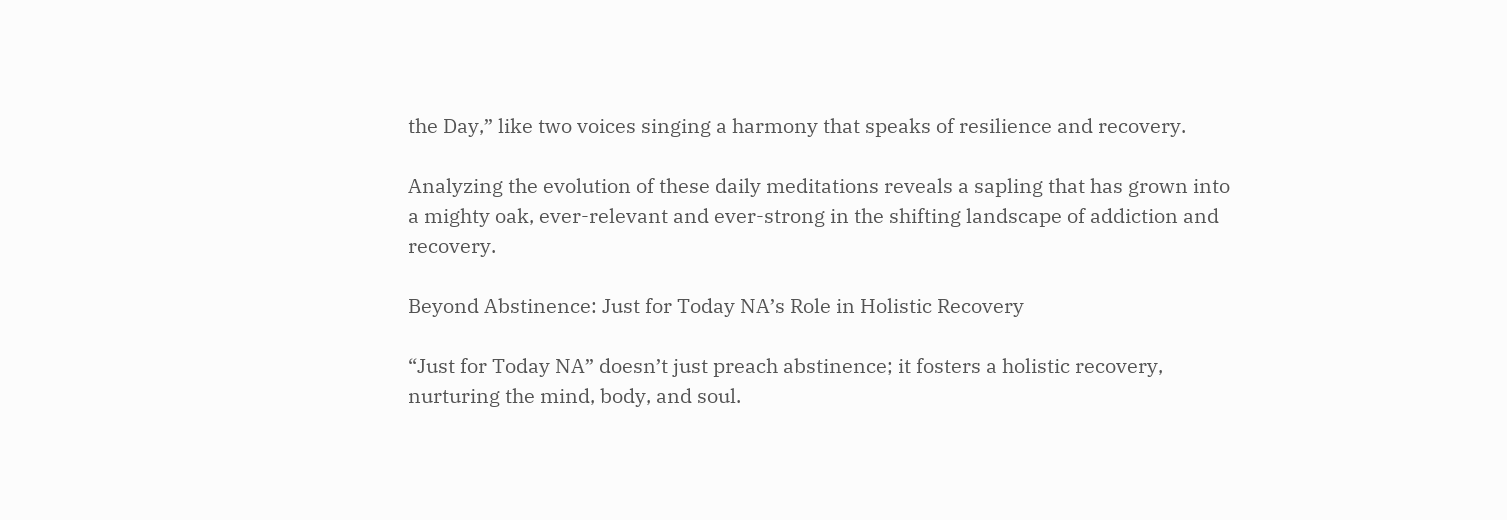the Day,” like two voices singing a harmony that speaks of resilience and recovery.

Analyzing the evolution of these daily meditations reveals a sapling that has grown into a mighty oak, ever-relevant and ever-strong in the shifting landscape of addiction and recovery.

Beyond Abstinence: Just for Today NA’s Role in Holistic Recovery

“Just for Today NA” doesn’t just preach abstinence; it fosters a holistic recovery, nurturing the mind, body, and soul.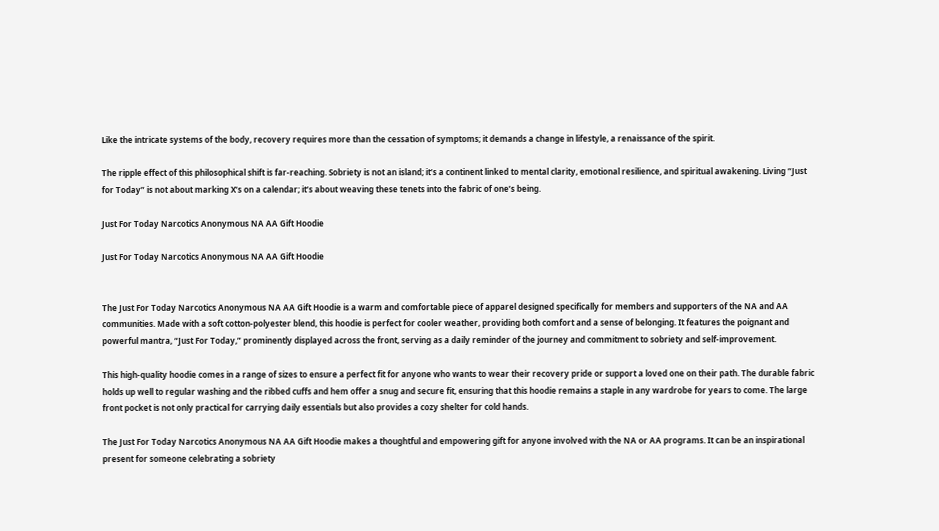Like the intricate systems of the body, recovery requires more than the cessation of symptoms; it demands a change in lifestyle, a renaissance of the spirit.

The ripple effect of this philosophical shift is far-reaching. Sobriety is not an island; it’s a continent linked to mental clarity, emotional resilience, and spiritual awakening. Living “Just for Today” is not about marking X’s on a calendar; it’s about weaving these tenets into the fabric of one’s being.

Just For Today Narcotics Anonymous NA AA Gift Hoodie

Just For Today Narcotics Anonymous NA AA Gift Hoodie


The Just For Today Narcotics Anonymous NA AA Gift Hoodie is a warm and comfortable piece of apparel designed specifically for members and supporters of the NA and AA communities. Made with a soft cotton-polyester blend, this hoodie is perfect for cooler weather, providing both comfort and a sense of belonging. It features the poignant and powerful mantra, “Just For Today,” prominently displayed across the front, serving as a daily reminder of the journey and commitment to sobriety and self-improvement.

This high-quality hoodie comes in a range of sizes to ensure a perfect fit for anyone who wants to wear their recovery pride or support a loved one on their path. The durable fabric holds up well to regular washing and the ribbed cuffs and hem offer a snug and secure fit, ensuring that this hoodie remains a staple in any wardrobe for years to come. The large front pocket is not only practical for carrying daily essentials but also provides a cozy shelter for cold hands.

The Just For Today Narcotics Anonymous NA AA Gift Hoodie makes a thoughtful and empowering gift for anyone involved with the NA or AA programs. It can be an inspirational present for someone celebrating a sobriety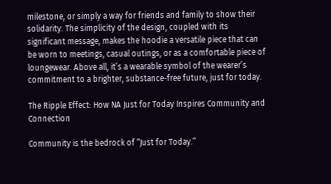milestone, or simply a way for friends and family to show their solidarity. The simplicity of the design, coupled with its significant message, makes the hoodie a versatile piece that can be worn to meetings, casual outings, or as a comfortable piece of loungewear. Above all, it’s a wearable symbol of the wearer’s commitment to a brighter, substance-free future, just for today.

The Ripple Effect: How NA Just for Today Inspires Community and Connection

Community is the bedrock of “Just for Today.”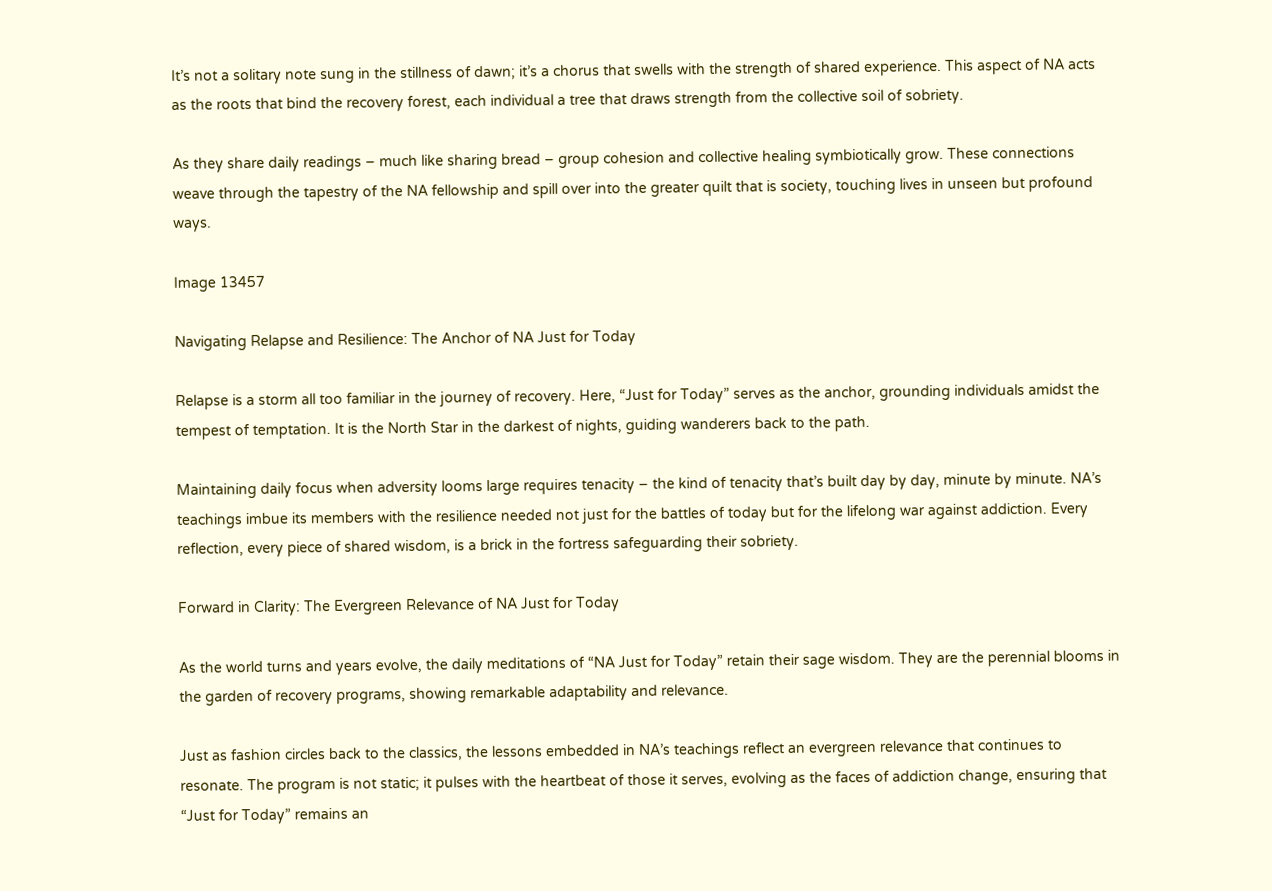It’s not a solitary note sung in the stillness of dawn; it’s a chorus that swells with the strength of shared experience. This aspect of NA acts as the roots that bind the recovery forest, each individual a tree that draws strength from the collective soil of sobriety.

As they share daily readings – much like sharing bread – group cohesion and collective healing symbiotically grow. These connections weave through the tapestry of the NA fellowship and spill over into the greater quilt that is society, touching lives in unseen but profound ways.

Image 13457

Navigating Relapse and Resilience: The Anchor of NA Just for Today

Relapse is a storm all too familiar in the journey of recovery. Here, “Just for Today” serves as the anchor, grounding individuals amidst the tempest of temptation. It is the North Star in the darkest of nights, guiding wanderers back to the path.

Maintaining daily focus when adversity looms large requires tenacity – the kind of tenacity that’s built day by day, minute by minute. NA’s teachings imbue its members with the resilience needed not just for the battles of today but for the lifelong war against addiction. Every reflection, every piece of shared wisdom, is a brick in the fortress safeguarding their sobriety.

Forward in Clarity: The Evergreen Relevance of NA Just for Today

As the world turns and years evolve, the daily meditations of “NA Just for Today” retain their sage wisdom. They are the perennial blooms in the garden of recovery programs, showing remarkable adaptability and relevance.

Just as fashion circles back to the classics, the lessons embedded in NA’s teachings reflect an evergreen relevance that continues to resonate. The program is not static; it pulses with the heartbeat of those it serves, evolving as the faces of addiction change, ensuring that “Just for Today” remains an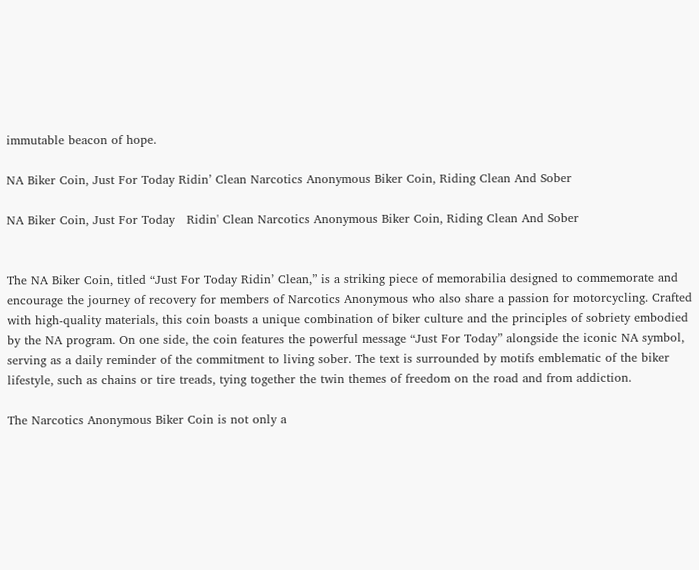immutable beacon of hope.

NA Biker Coin, Just For Today Ridin’ Clean Narcotics Anonymous Biker Coin, Riding Clean And Sober

NA Biker Coin, Just For Today   Ridin' Clean Narcotics Anonymous Biker Coin, Riding Clean And Sober


The NA Biker Coin, titled “Just For Today Ridin’ Clean,” is a striking piece of memorabilia designed to commemorate and encourage the journey of recovery for members of Narcotics Anonymous who also share a passion for motorcycling. Crafted with high-quality materials, this coin boasts a unique combination of biker culture and the principles of sobriety embodied by the NA program. On one side, the coin features the powerful message “Just For Today” alongside the iconic NA symbol, serving as a daily reminder of the commitment to living sober. The text is surrounded by motifs emblematic of the biker lifestyle, such as chains or tire treads, tying together the twin themes of freedom on the road and from addiction.

The Narcotics Anonymous Biker Coin is not only a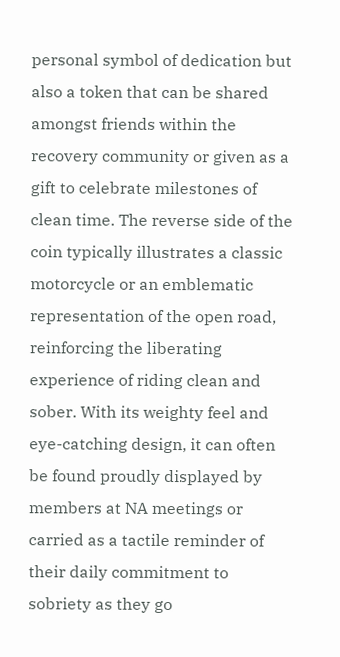personal symbol of dedication but also a token that can be shared amongst friends within the recovery community or given as a gift to celebrate milestones of clean time. The reverse side of the coin typically illustrates a classic motorcycle or an emblematic representation of the open road, reinforcing the liberating experience of riding clean and sober. With its weighty feel and eye-catching design, it can often be found proudly displayed by members at NA meetings or carried as a tactile reminder of their daily commitment to sobriety as they go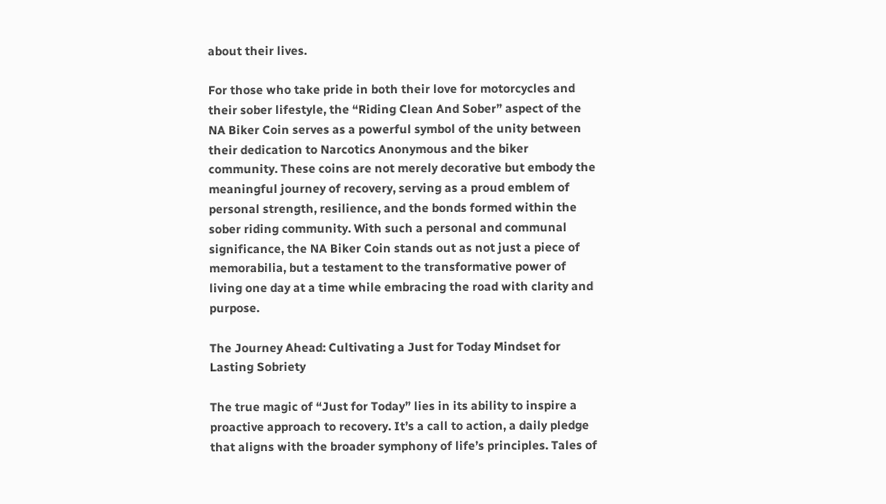about their lives.

For those who take pride in both their love for motorcycles and their sober lifestyle, the “Riding Clean And Sober” aspect of the NA Biker Coin serves as a powerful symbol of the unity between their dedication to Narcotics Anonymous and the biker community. These coins are not merely decorative but embody the meaningful journey of recovery, serving as a proud emblem of personal strength, resilience, and the bonds formed within the sober riding community. With such a personal and communal significance, the NA Biker Coin stands out as not just a piece of memorabilia, but a testament to the transformative power of living one day at a time while embracing the road with clarity and purpose.

The Journey Ahead: Cultivating a Just for Today Mindset for Lasting Sobriety

The true magic of “Just for Today” lies in its ability to inspire a proactive approach to recovery. It’s a call to action, a daily pledge that aligns with the broader symphony of life’s principles. Tales of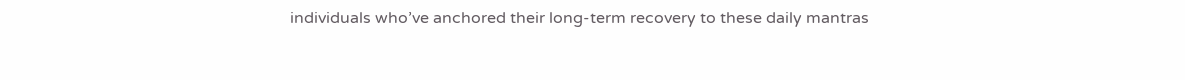individuals who’ve anchored their long-term recovery to these daily mantras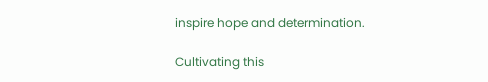inspire hope and determination.

Cultivating this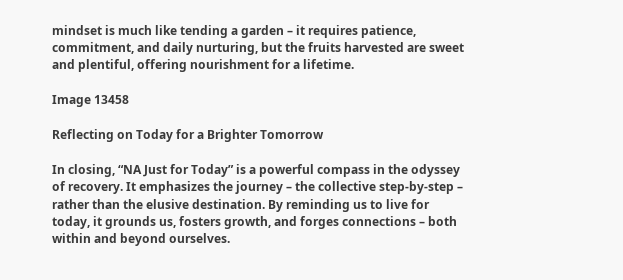mindset is much like tending a garden – it requires patience, commitment, and daily nurturing, but the fruits harvested are sweet and plentiful, offering nourishment for a lifetime.

Image 13458

Reflecting on Today for a Brighter Tomorrow

In closing, “NA Just for Today” is a powerful compass in the odyssey of recovery. It emphasizes the journey – the collective step-by-step – rather than the elusive destination. By reminding us to live for today, it grounds us, fosters growth, and forges connections – both within and beyond ourselves.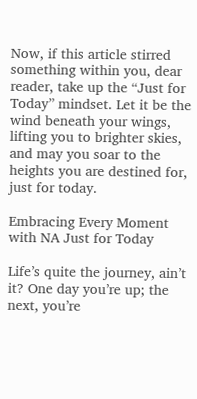Now, if this article stirred something within you, dear reader, take up the “Just for Today” mindset. Let it be the wind beneath your wings, lifting you to brighter skies, and may you soar to the heights you are destined for, just for today.

Embracing Every Moment with NA Just for Today

Life’s quite the journey, ain’t it? One day you’re up; the next, you’re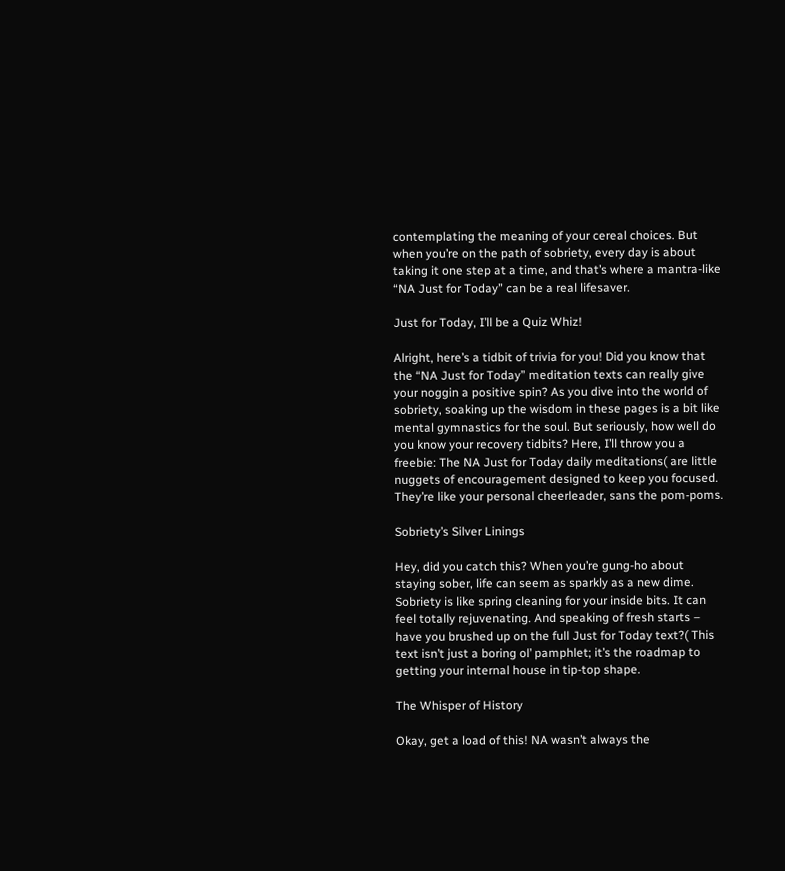contemplating the meaning of your cereal choices. But when you’re on the path of sobriety, every day is about taking it one step at a time, and that’s where a mantra-like “NA Just for Today” can be a real lifesaver.

Just for Today, I’ll be a Quiz Whiz!

Alright, here’s a tidbit of trivia for you! Did you know that the “NA Just for Today” meditation texts can really give your noggin a positive spin? As you dive into the world of sobriety, soaking up the wisdom in these pages is a bit like mental gymnastics for the soul. But seriously, how well do you know your recovery tidbits? Here, I’ll throw you a freebie: The NA Just for Today daily meditations( are little nuggets of encouragement designed to keep you focused. They’re like your personal cheerleader, sans the pom-poms.

Sobriety’s Silver Linings

Hey, did you catch this? When you’re gung-ho about staying sober, life can seem as sparkly as a new dime. Sobriety is like spring cleaning for your inside bits. It can feel totally rejuvenating. And speaking of fresh starts – have you brushed up on the full Just for Today text?( This text isn’t just a boring ol’ pamphlet; it’s the roadmap to getting your internal house in tip-top shape.

The Whisper of History

Okay, get a load of this! NA wasn’t always the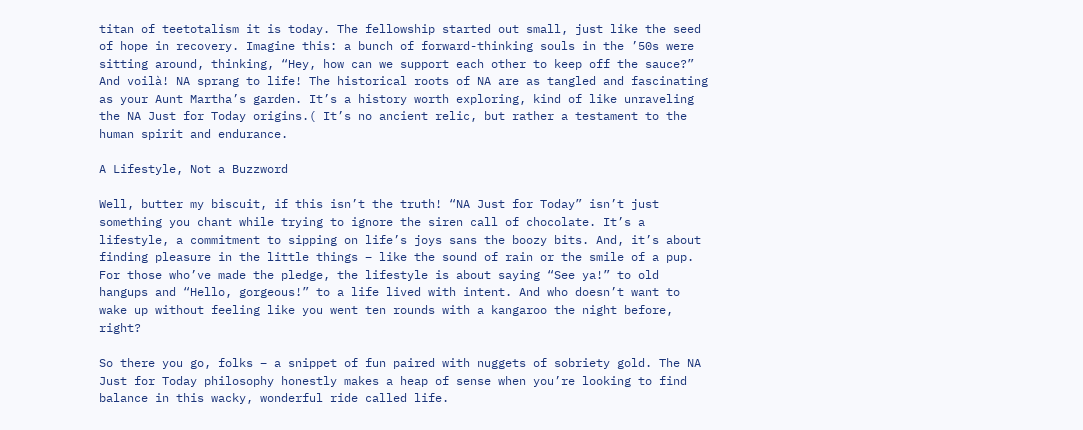titan of teetotalism it is today. The fellowship started out small, just like the seed of hope in recovery. Imagine this: a bunch of forward-thinking souls in the ’50s were sitting around, thinking, “Hey, how can we support each other to keep off the sauce?” And voilà! NA sprang to life! The historical roots of NA are as tangled and fascinating as your Aunt Martha’s garden. It’s a history worth exploring, kind of like unraveling the NA Just for Today origins.( It’s no ancient relic, but rather a testament to the human spirit and endurance.

A Lifestyle, Not a Buzzword

Well, butter my biscuit, if this isn’t the truth! “NA Just for Today” isn’t just something you chant while trying to ignore the siren call of chocolate. It’s a lifestyle, a commitment to sipping on life’s joys sans the boozy bits. And, it’s about finding pleasure in the little things – like the sound of rain or the smile of a pup. For those who’ve made the pledge, the lifestyle is about saying “See ya!” to old hangups and “Hello, gorgeous!” to a life lived with intent. And who doesn’t want to wake up without feeling like you went ten rounds with a kangaroo the night before, right?

So there you go, folks – a snippet of fun paired with nuggets of sobriety gold. The NA Just for Today philosophy honestly makes a heap of sense when you’re looking to find balance in this wacky, wonderful ride called life.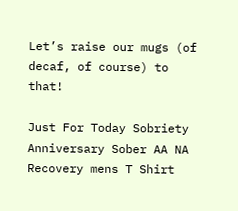Let’s raise our mugs (of decaf, of course) to that!

Just For Today Sobriety Anniversary Sober AA NA Recovery mens T Shirt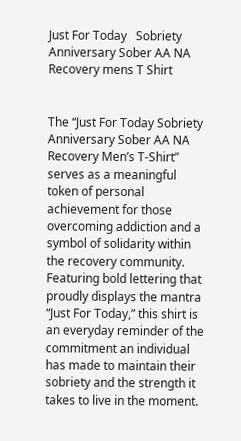Just For Today   Sobriety Anniversary Sober AA NA Recovery mens T Shirt


The “Just For Today Sobriety Anniversary Sober AA NA Recovery Men’s T-Shirt” serves as a meaningful token of personal achievement for those overcoming addiction and a symbol of solidarity within the recovery community. Featuring bold lettering that proudly displays the mantra “Just For Today,” this shirt is an everyday reminder of the commitment an individual has made to maintain their sobriety and the strength it takes to live in the moment.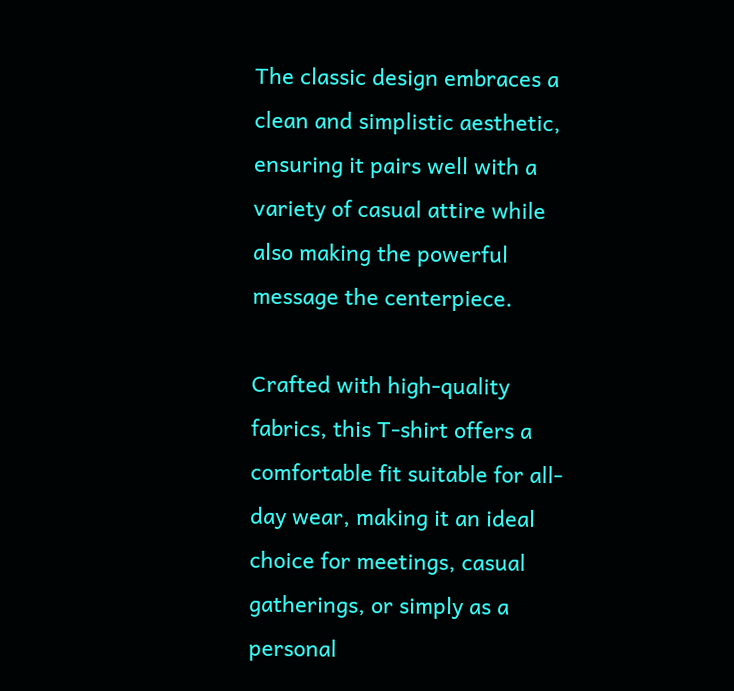The classic design embraces a clean and simplistic aesthetic, ensuring it pairs well with a variety of casual attire while also making the powerful message the centerpiece.

Crafted with high-quality fabrics, this T-shirt offers a comfortable fit suitable for all-day wear, making it an ideal choice for meetings, casual gatherings, or simply as a personal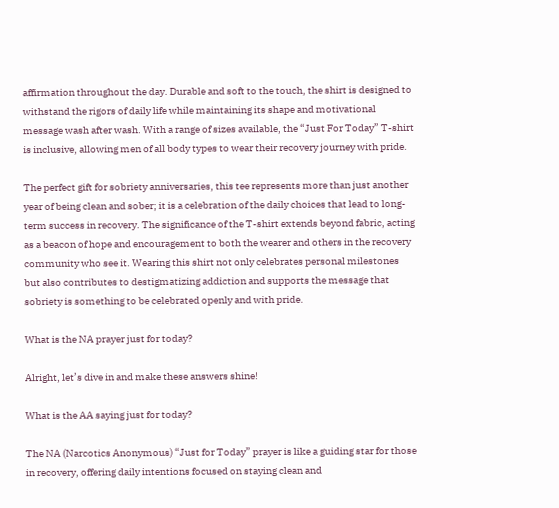affirmation throughout the day. Durable and soft to the touch, the shirt is designed to withstand the rigors of daily life while maintaining its shape and motivational message wash after wash. With a range of sizes available, the “Just For Today” T-shirt is inclusive, allowing men of all body types to wear their recovery journey with pride.

The perfect gift for sobriety anniversaries, this tee represents more than just another year of being clean and sober; it is a celebration of the daily choices that lead to long-term success in recovery. The significance of the T-shirt extends beyond fabric, acting as a beacon of hope and encouragement to both the wearer and others in the recovery community who see it. Wearing this shirt not only celebrates personal milestones but also contributes to destigmatizing addiction and supports the message that sobriety is something to be celebrated openly and with pride.

What is the NA prayer just for today?

Alright, let’s dive in and make these answers shine!

What is the AA saying just for today?

The NA (Narcotics Anonymous) “Just for Today” prayer is like a guiding star for those in recovery, offering daily intentions focused on staying clean and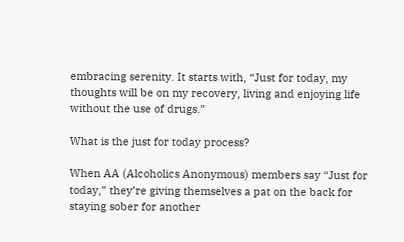embracing serenity. It starts with, “Just for today, my thoughts will be on my recovery, living and enjoying life without the use of drugs.”

What is the just for today process?

When AA (Alcoholics Anonymous) members say “Just for today,” they’re giving themselves a pat on the back for staying sober for another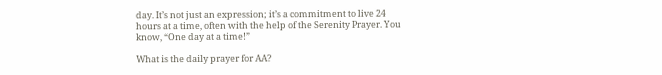day. It’s not just an expression; it’s a commitment to live 24 hours at a time, often with the help of the Serenity Prayer. You know, “One day at a time!”

What is the daily prayer for AA?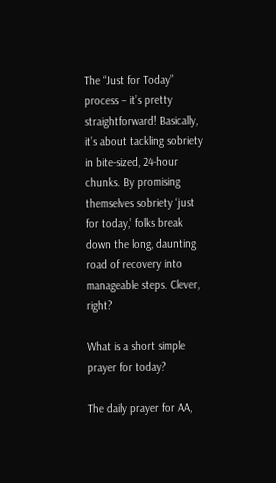The “Just for Today” process – it’s pretty straightforward! Basically, it’s about tackling sobriety in bite-sized, 24-hour chunks. By promising themselves sobriety ‘just for today,’ folks break down the long, daunting road of recovery into manageable steps. Clever, right?

What is a short simple prayer for today?

The daily prayer for AA,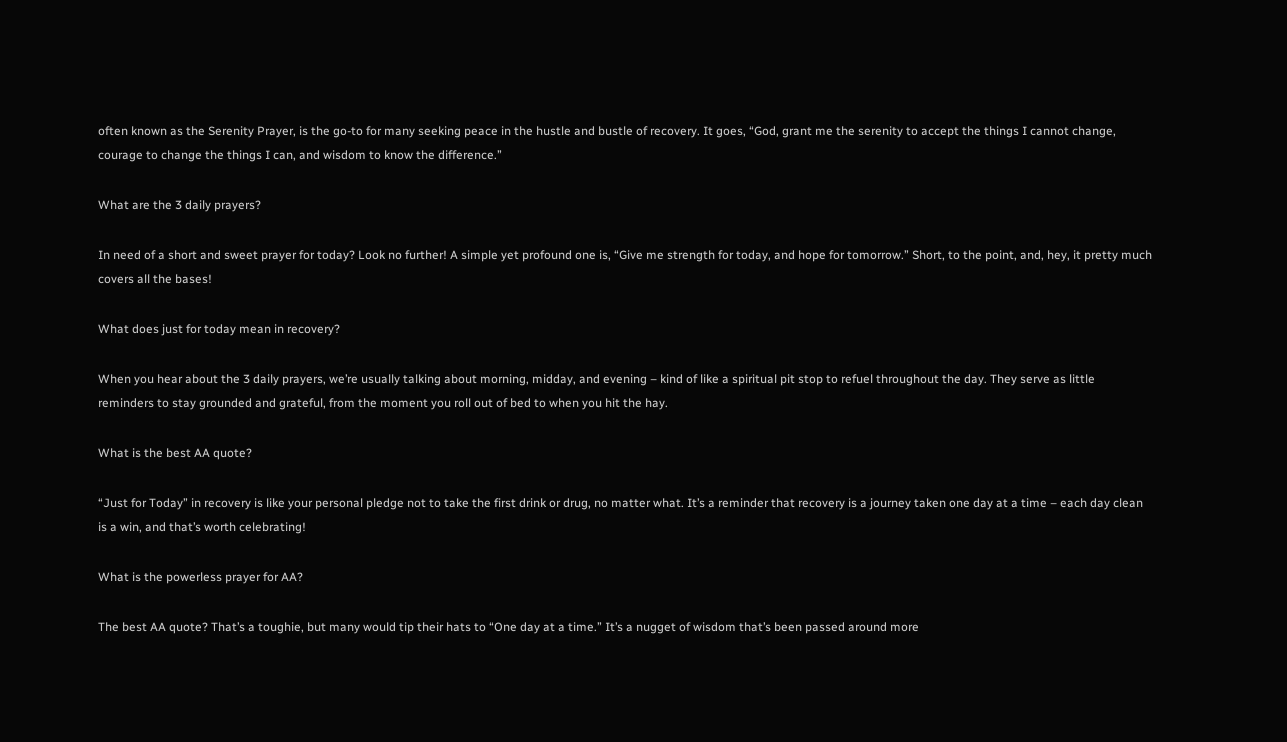often known as the Serenity Prayer, is the go-to for many seeking peace in the hustle and bustle of recovery. It goes, “God, grant me the serenity to accept the things I cannot change, courage to change the things I can, and wisdom to know the difference.”

What are the 3 daily prayers?

In need of a short and sweet prayer for today? Look no further! A simple yet profound one is, “Give me strength for today, and hope for tomorrow.” Short, to the point, and, hey, it pretty much covers all the bases!

What does just for today mean in recovery?

When you hear about the 3 daily prayers, we’re usually talking about morning, midday, and evening – kind of like a spiritual pit stop to refuel throughout the day. They serve as little reminders to stay grounded and grateful, from the moment you roll out of bed to when you hit the hay.

What is the best AA quote?

“Just for Today” in recovery is like your personal pledge not to take the first drink or drug, no matter what. It’s a reminder that recovery is a journey taken one day at a time – each day clean is a win, and that’s worth celebrating!

What is the powerless prayer for AA?

The best AA quote? That’s a toughie, but many would tip their hats to “One day at a time.” It’s a nugget of wisdom that’s been passed around more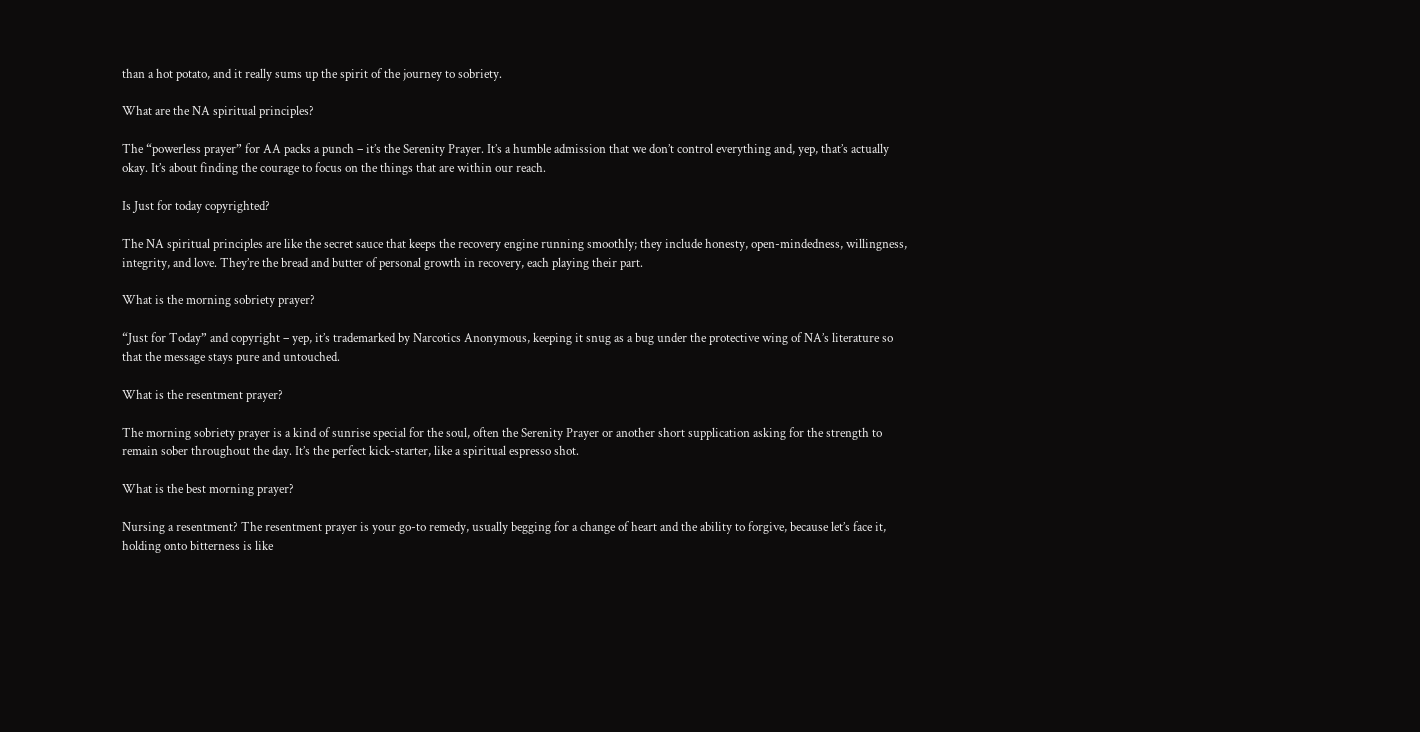than a hot potato, and it really sums up the spirit of the journey to sobriety.

What are the NA spiritual principles?

The “powerless prayer” for AA packs a punch – it’s the Serenity Prayer. It’s a humble admission that we don’t control everything and, yep, that’s actually okay. It’s about finding the courage to focus on the things that are within our reach.

Is Just for today copyrighted?

The NA spiritual principles are like the secret sauce that keeps the recovery engine running smoothly; they include honesty, open-mindedness, willingness, integrity, and love. They’re the bread and butter of personal growth in recovery, each playing their part.

What is the morning sobriety prayer?

“Just for Today” and copyright – yep, it’s trademarked by Narcotics Anonymous, keeping it snug as a bug under the protective wing of NA’s literature so that the message stays pure and untouched.

What is the resentment prayer?

The morning sobriety prayer is a kind of sunrise special for the soul, often the Serenity Prayer or another short supplication asking for the strength to remain sober throughout the day. It’s the perfect kick-starter, like a spiritual espresso shot.

What is the best morning prayer?

Nursing a resentment? The resentment prayer is your go-to remedy, usually begging for a change of heart and the ability to forgive, because let’s face it, holding onto bitterness is like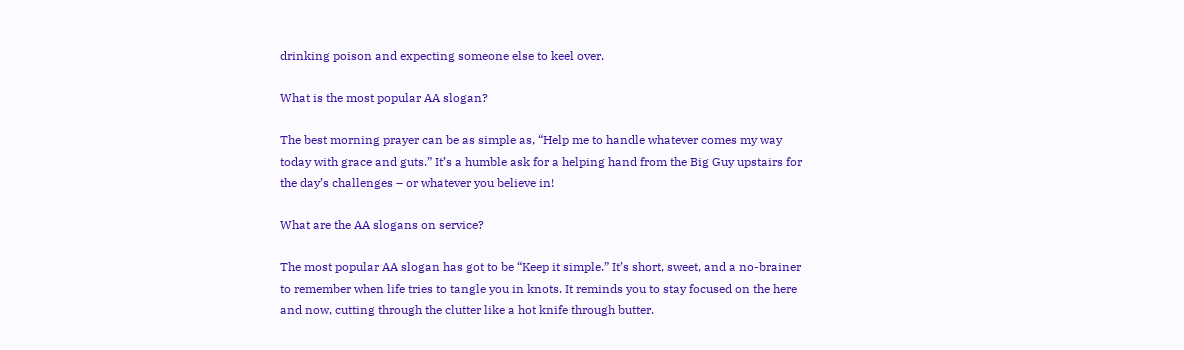drinking poison and expecting someone else to keel over.

What is the most popular AA slogan?

The best morning prayer can be as simple as, “Help me to handle whatever comes my way today with grace and guts.” It’s a humble ask for a helping hand from the Big Guy upstairs for the day’s challenges – or whatever you believe in!

What are the AA slogans on service?

The most popular AA slogan has got to be “Keep it simple.” It’s short, sweet, and a no-brainer to remember when life tries to tangle you in knots. It reminds you to stay focused on the here and now, cutting through the clutter like a hot knife through butter.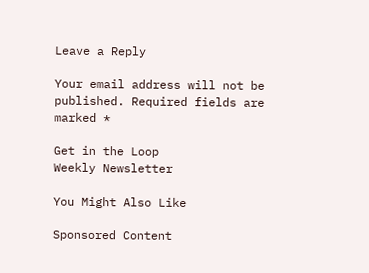Leave a Reply

Your email address will not be published. Required fields are marked *

Get in the Loop
Weekly Newsletter

You Might Also Like

Sponsored Content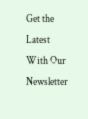Get the Latest
With Our Newsletter